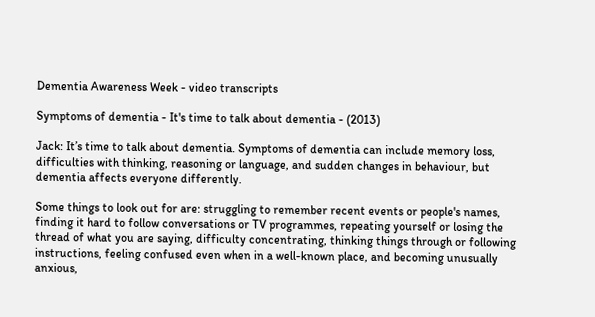Dementia Awareness Week - video transcripts

Symptoms of dementia - It's time to talk about dementia - (2013)

Jack: It’s time to talk about dementia. Symptoms of dementia can include memory loss, difficulties with thinking, reasoning or language, and sudden changes in behaviour, but dementia affects everyone differently.

Some things to look out for are: struggling to remember recent events or people's names, finding it hard to follow conversations or TV programmes, repeating yourself or losing the thread of what you are saying, difficulty concentrating, thinking things through or following instructions, feeling confused even when in a well-known place, and becoming unusually anxious,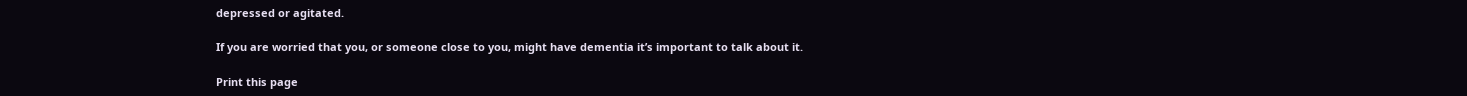depressed or agitated.

If you are worried that you, or someone close to you, might have dementia it’s important to talk about it.

Print this page